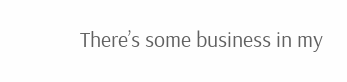There’s some business in my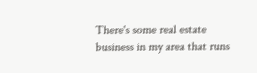There's some real estate business in my area that runs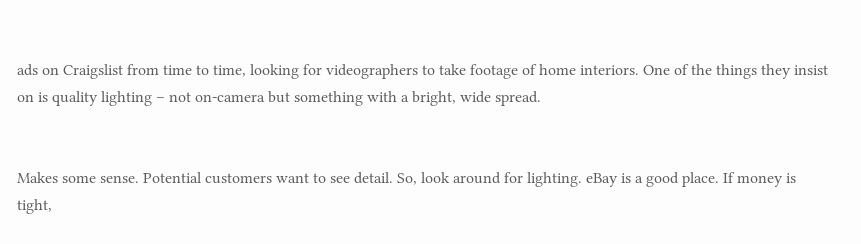ads on Craigslist from time to time, looking for videographers to take footage of home interiors. One of the things they insist on is quality lighting – not on-camera but something with a bright, wide spread.


Makes some sense. Potential customers want to see detail. So, look around for lighting. eBay is a good place. If money is tight,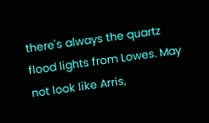there's always the quartz flood lights from Lowes. May not look like Arris,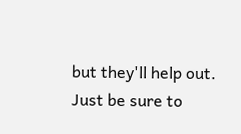but they'll help out. Just be sure to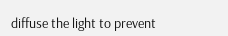diffuse the light to prevent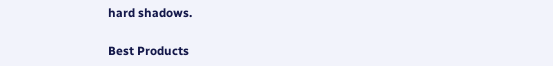hard shadows.

Best Products